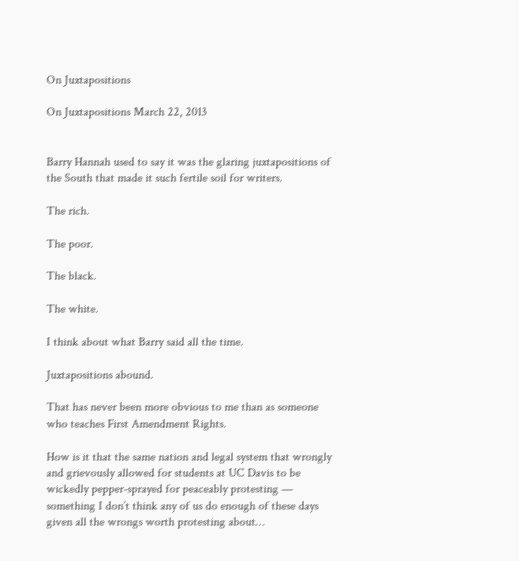On Juxtapositions

On Juxtapositions March 22, 2013


Barry Hannah used to say it was the glaring juxtapositions of the South that made it such fertile soil for writers.

The rich.

The poor.

The black.

The white.

I think about what Barry said all the time.

Juxtapositions abound.

That has never been more obvious to me than as someone who teaches First Amendment Rights.

How is it that the same nation and legal system that wrongly and grievously allowed for students at UC Davis to be wickedly pepper-sprayed for peaceably protesting — something I don’t think any of us do enough of these days given all the wrongs worth protesting about…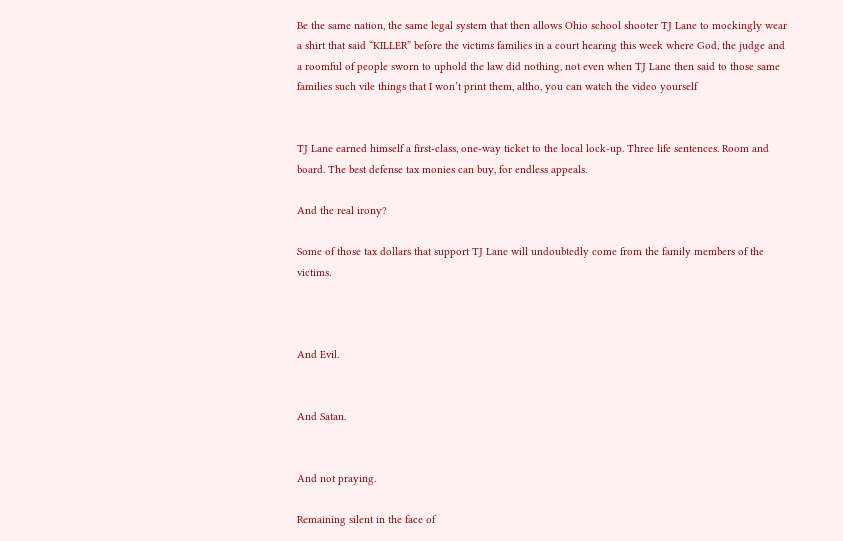Be the same nation, the same legal system that then allows Ohio school shooter TJ Lane to mockingly wear a shirt that said “KILLER” before the victims families in a court hearing this week where God, the judge and a roomful of people sworn to uphold the law did nothing, not even when TJ Lane then said to those same families such vile things that I won’t print them, altho, you can watch the video yourself


TJ Lane earned himself a first-class, one-way ticket to the local lock-up. Three life sentences. Room and board. The best defense tax monies can buy, for endless appeals.

And the real irony?

Some of those tax dollars that support TJ Lane will undoubtedly come from the family members of the victims.



And Evil.


And Satan.


And not praying.

Remaining silent in the face of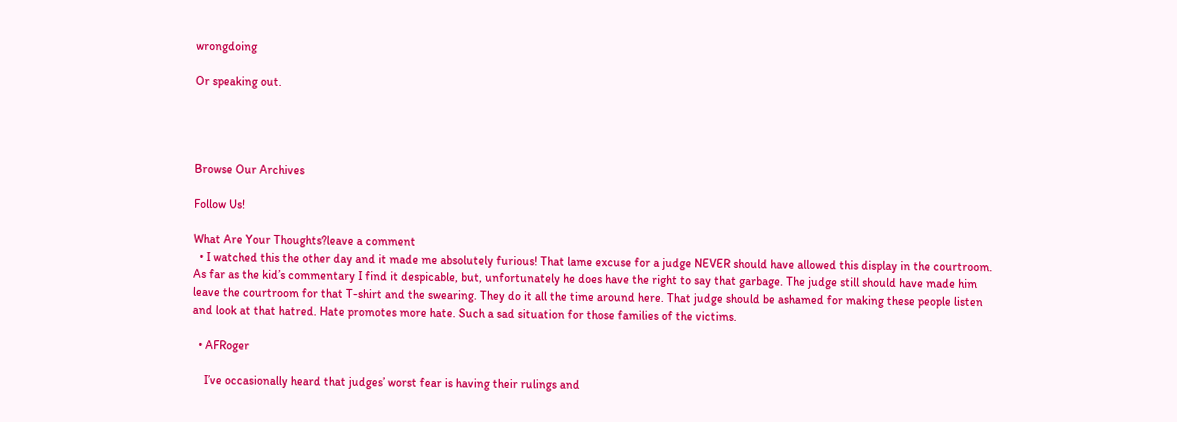wrongdoing

Or speaking out.




Browse Our Archives

Follow Us!

What Are Your Thoughts?leave a comment
  • I watched this the other day and it made me absolutely furious! That lame excuse for a judge NEVER should have allowed this display in the courtroom. As far as the kid’s commentary I find it despicable, but, unfortunately he does have the right to say that garbage. The judge still should have made him leave the courtroom for that T-shirt and the swearing. They do it all the time around here. That judge should be ashamed for making these people listen and look at that hatred. Hate promotes more hate. Such a sad situation for those families of the victims.

  • AFRoger

    I’ve occasionally heard that judges’ worst fear is having their rulings and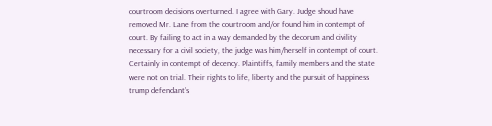courtroom decisions overturned. I agree with Gary. Judge shoud have removed Mr. Lane from the courtroom and/or found him in contempt of court. By failing to act in a way demanded by the decorum and civility necessary for a civil society, the judge was him/herself in contempt of court. Certainly in contempt of decency. Plaintiffs, family members and the state were not on trial. Their rights to life, liberty and the pursuit of happiness trump defendant’s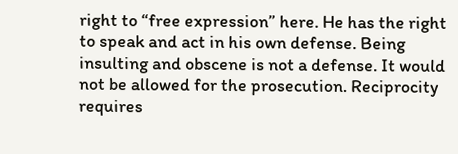right to “free expression” here. He has the right to speak and act in his own defense. Being insulting and obscene is not a defense. It would not be allowed for the prosecution. Reciprocity requires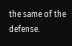the same of the defense.